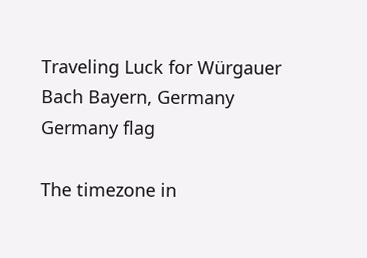Traveling Luck for Würgauer Bach Bayern, Germany Germany flag

The timezone in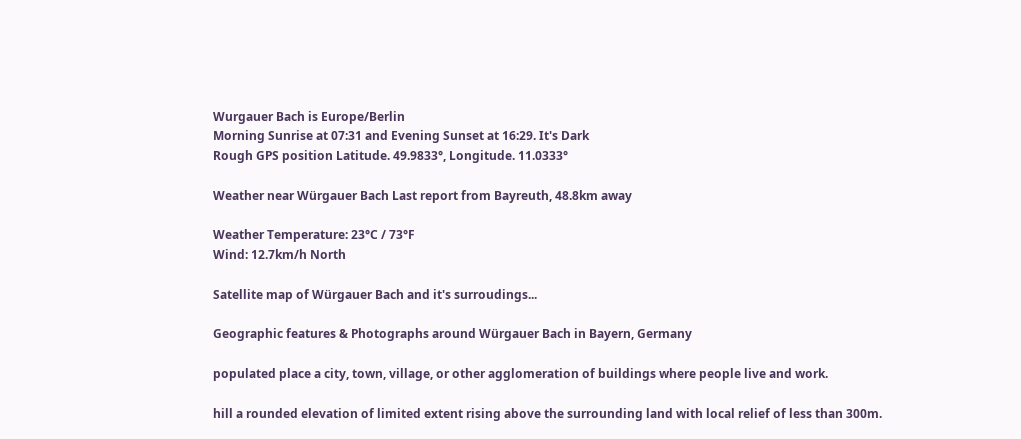Wurgauer Bach is Europe/Berlin
Morning Sunrise at 07:31 and Evening Sunset at 16:29. It's Dark
Rough GPS position Latitude. 49.9833°, Longitude. 11.0333°

Weather near Würgauer Bach Last report from Bayreuth, 48.8km away

Weather Temperature: 23°C / 73°F
Wind: 12.7km/h North

Satellite map of Würgauer Bach and it's surroudings...

Geographic features & Photographs around Würgauer Bach in Bayern, Germany

populated place a city, town, village, or other agglomeration of buildings where people live and work.

hill a rounded elevation of limited extent rising above the surrounding land with local relief of less than 300m.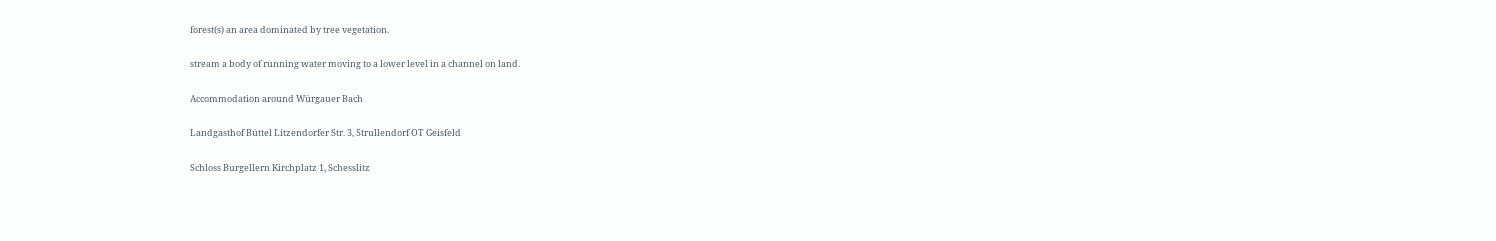forest(s) an area dominated by tree vegetation.

stream a body of running water moving to a lower level in a channel on land.

Accommodation around Würgauer Bach

Landgasthof Büttel Litzendorfer Str. 3, Strullendorf OT Geisfeld

Schloss Burgellern Kirchplatz 1, Schesslitz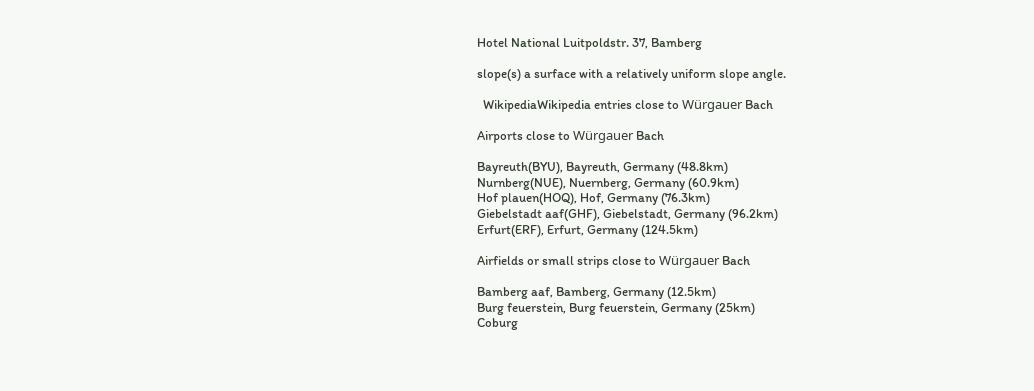Hotel National Luitpoldstr. 37, Bamberg

slope(s) a surface with a relatively uniform slope angle.

  WikipediaWikipedia entries close to Würgauer Bach

Airports close to Würgauer Bach

Bayreuth(BYU), Bayreuth, Germany (48.8km)
Nurnberg(NUE), Nuernberg, Germany (60.9km)
Hof plauen(HOQ), Hof, Germany (76.3km)
Giebelstadt aaf(GHF), Giebelstadt, Germany (96.2km)
Erfurt(ERF), Erfurt, Germany (124.5km)

Airfields or small strips close to Würgauer Bach

Bamberg aaf, Bamberg, Germany (12.5km)
Burg feuerstein, Burg feuerstein, Germany (25km)
Coburg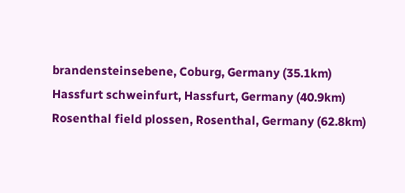brandensteinsebene, Coburg, Germany (35.1km)
Hassfurt schweinfurt, Hassfurt, Germany (40.9km)
Rosenthal field plossen, Rosenthal, Germany (62.8km)